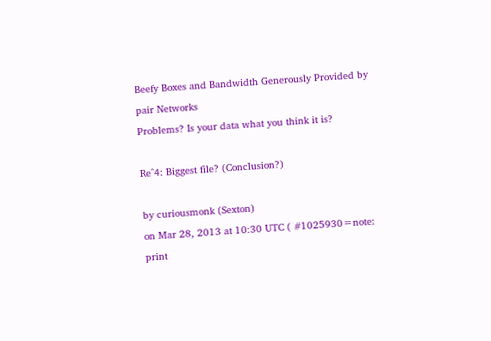Beefy Boxes and Bandwidth Generously Provided by pair Networks
Problems? Is your data what you think it is?

Re^4: Biggest file? (Conclusion?)

by curiousmonk (Sexton)
on Mar 28, 2013 at 10:30 UTC ( #1025930=note: print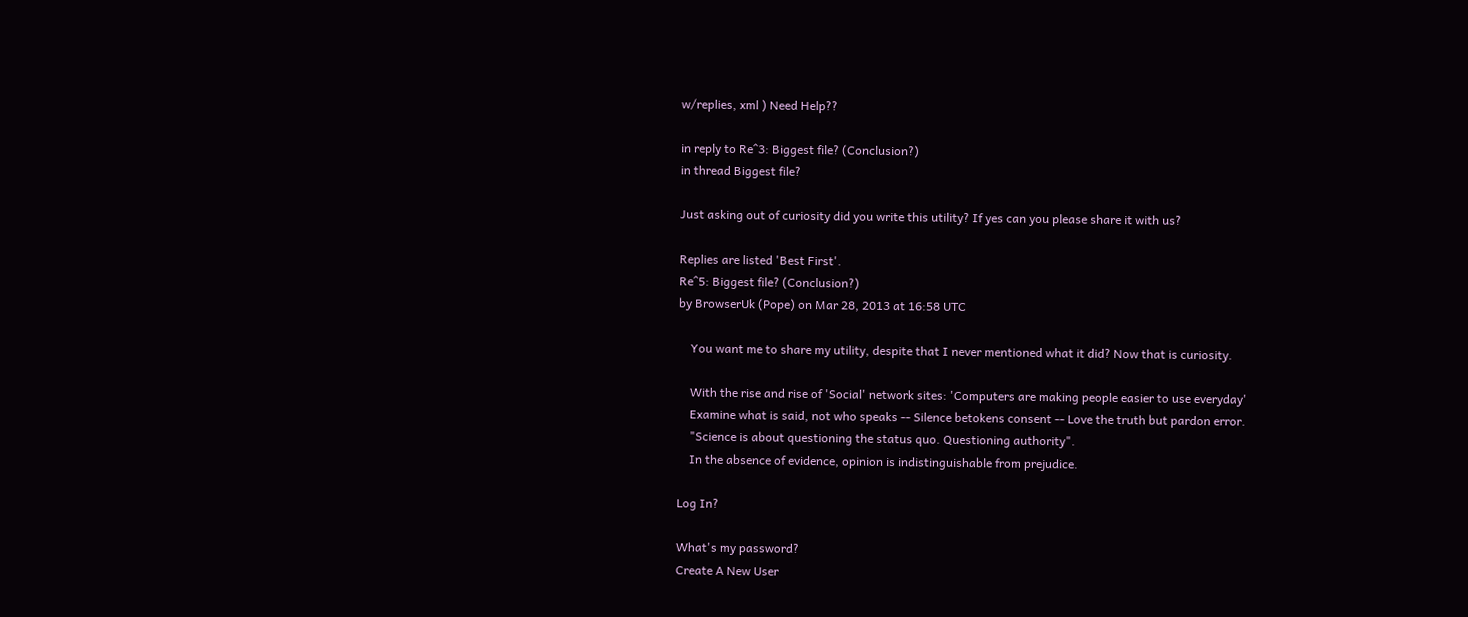w/replies, xml ) Need Help??

in reply to Re^3: Biggest file? (Conclusion?)
in thread Biggest file?

Just asking out of curiosity did you write this utility? If yes can you please share it with us?

Replies are listed 'Best First'.
Re^5: Biggest file? (Conclusion?)
by BrowserUk (Pope) on Mar 28, 2013 at 16:58 UTC

    You want me to share my utility, despite that I never mentioned what it did? Now that is curiosity.

    With the rise and rise of 'Social' network sites: 'Computers are making people easier to use everyday'
    Examine what is said, not who speaks -- Silence betokens consent -- Love the truth but pardon error.
    "Science is about questioning the status quo. Questioning authority".
    In the absence of evidence, opinion is indistinguishable from prejudice.

Log In?

What's my password?
Create A New User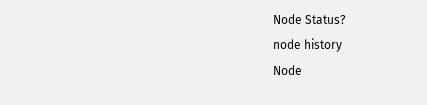Node Status?
node history
Node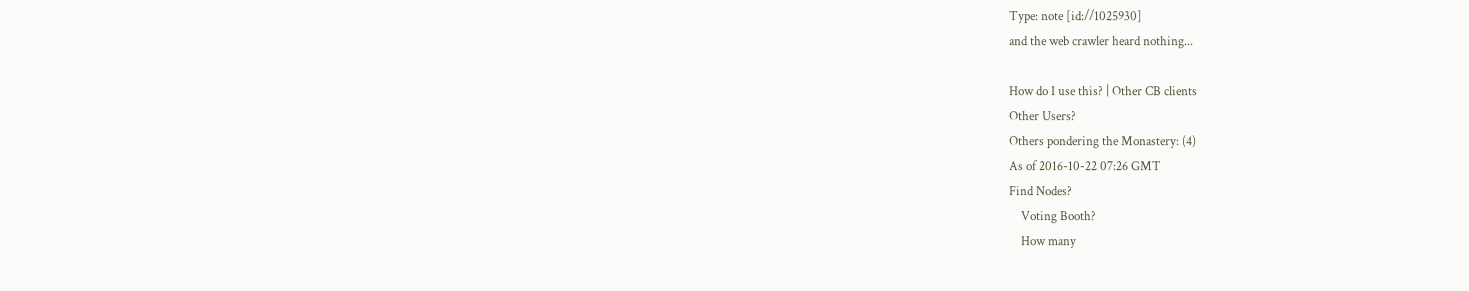Type: note [id://1025930]
and the web crawler heard nothing...

How do I use this? | Other CB clients
Other Users?
Others pondering the Monastery: (4)
As of 2016-10-22 07:26 GMT
Find Nodes?
    Voting Booth?
    How many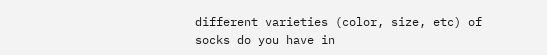different varieties (color, size, etc) of socks do you have in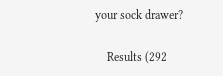your sock drawer?

    Results (292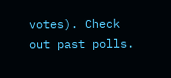votes). Check out past polls.